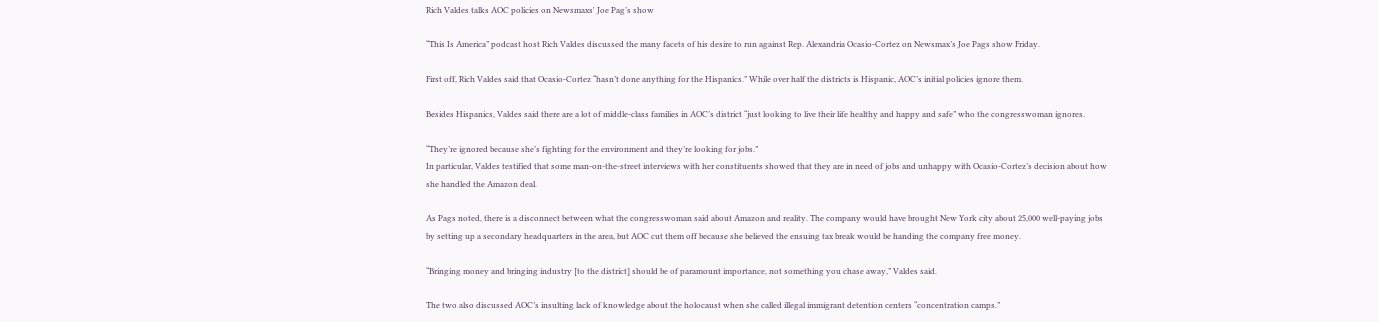Rich Valdes talks AOC policies on Newsmaxs' Joe Pag’s show

“This Is America” podcast host Rich Valdes discussed the many facets of his desire to run against Rep. Alexandria Ocasio-Cortez on Newsmax’s Joe Pags show Friday.

First off, Rich Valdes said that Ocasio-Cortez “hasn’t done anything for the Hispanics.” While over half the districts is Hispanic, AOC’s initial policies ignore them.

Besides Hispanics, Valdes said there are a lot of middle-class families in AOC’s district “just looking to live their life healthy and happy and safe” who the congresswoman ignores.

“They’re ignored because she’s fighting for the environment and they’re looking for jobs.”
In particular, Valdes testified that some man-on-the-street interviews with her constituents showed that they are in need of jobs and unhappy with Ocasio-Cortez’s decision about how she handled the Amazon deal.

As Pags noted, there is a disconnect between what the congresswoman said about Amazon and reality. The company would have brought New York city about 25,000 well-paying jobs by setting up a secondary headquarters in the area, but AOC cut them off because she believed the ensuing tax break would be handing the company free money.

“Bringing money and bringing industry [to the district] should be of paramount importance, not something you chase away,” Valdes said.

The two also discussed AOC’s insulting lack of knowledge about the holocaust when she called illegal immigrant detention centers “concentration camps.”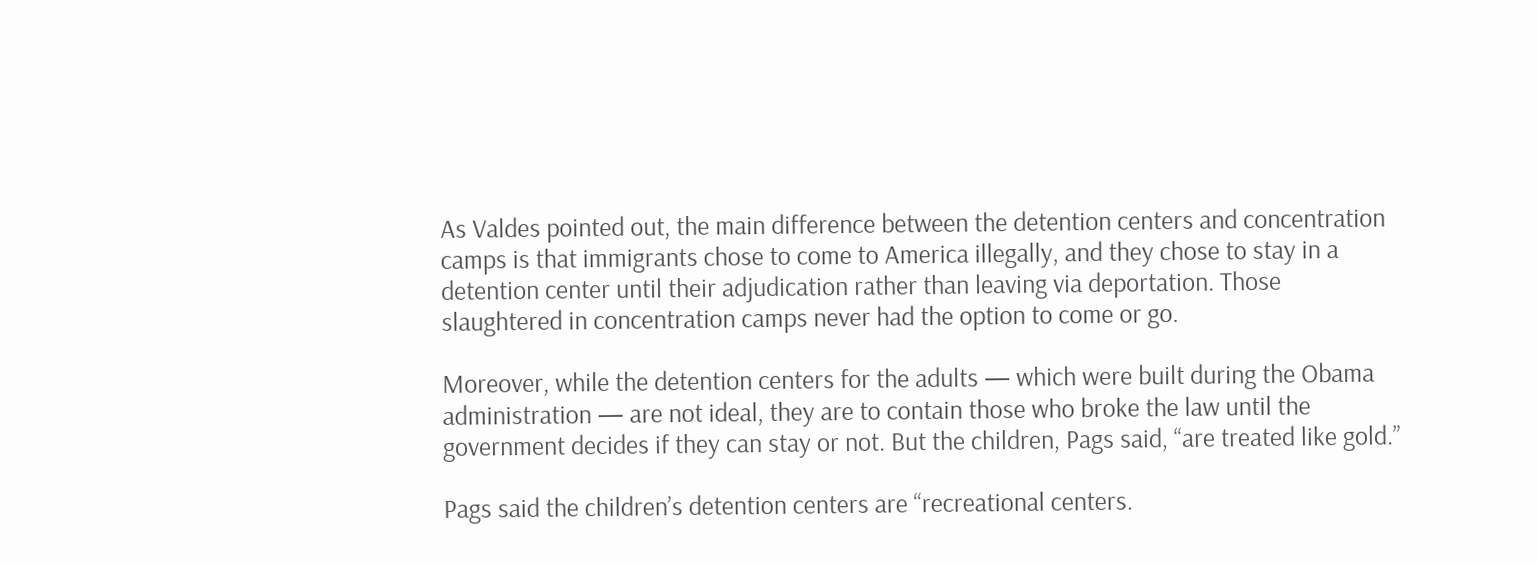As Valdes pointed out, the main difference between the detention centers and concentration camps is that immigrants chose to come to America illegally, and they chose to stay in a detention center until their adjudication rather than leaving via deportation. Those slaughtered in concentration camps never had the option to come or go.

Moreover, while the detention centers for the adults — which were built during the Obama administration — are not ideal, they are to contain those who broke the law until the government decides if they can stay or not. But the children, Pags said, “are treated like gold.”

Pags said the children’s detention centers are “recreational centers.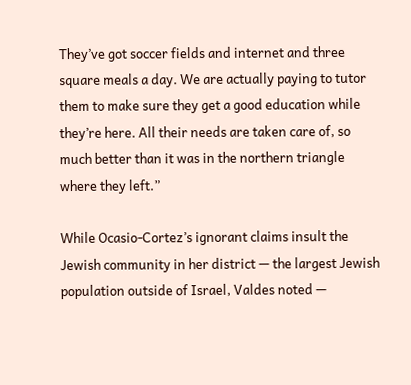They’ve got soccer fields and internet and three square meals a day. We are actually paying to tutor them to make sure they get a good education while they’re here. All their needs are taken care of, so much better than it was in the northern triangle where they left.”

While Ocasio-Cortez’s ignorant claims insult the Jewish community in her district — the largest Jewish population outside of Israel, Valdes noted —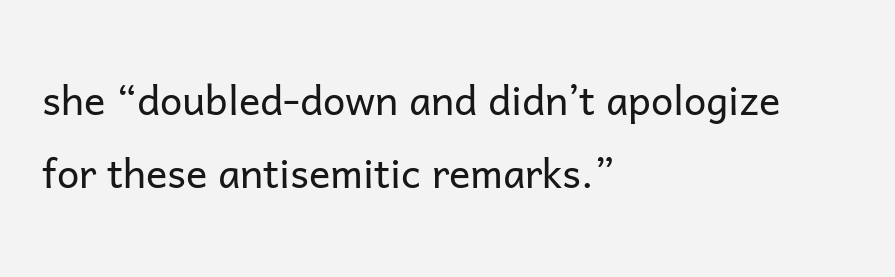she “doubled-down and didn’t apologize for these antisemitic remarks.”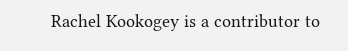Rachel Kookogey is a contributor to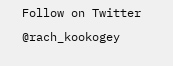Follow on Twitter @rach_kookogey